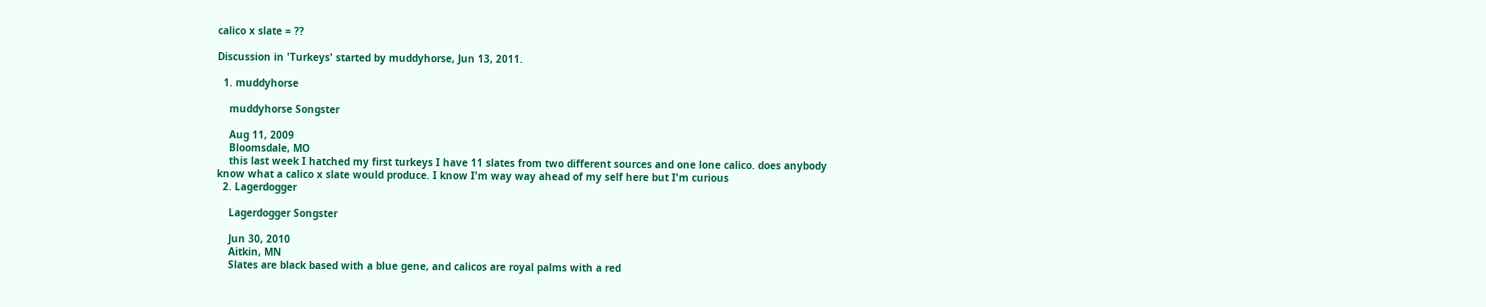calico x slate = ??

Discussion in 'Turkeys' started by muddyhorse, Jun 13, 2011.

  1. muddyhorse

    muddyhorse Songster

    Aug 11, 2009
    Bloomsdale, MO
    this last week I hatched my first turkeys I have 11 slates from two different sources and one lone calico. does anybody know what a calico x slate would produce. I know I'm way way ahead of my self here but I'm curious
  2. Lagerdogger

    Lagerdogger Songster

    Jun 30, 2010
    Aitkin, MN
    Slates are black based with a blue gene, and calicos are royal palms with a red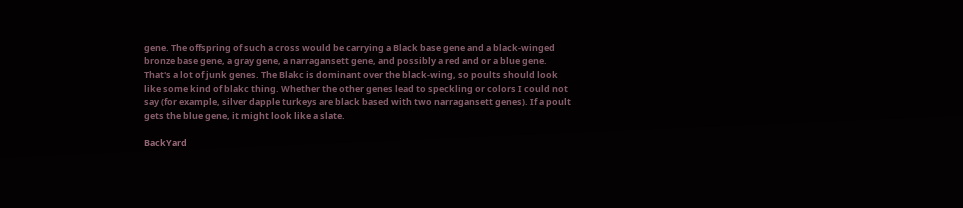gene. The offspring of such a cross would be carrying a Black base gene and a black-winged bronze base gene, a gray gene, a narragansett gene, and possibly a red and or a blue gene. That's a lot of junk genes. The Blakc is dominant over the black-wing, so poults should look like some kind of blakc thing. Whether the other genes lead to speckling or colors I could not say (for example, silver dapple turkeys are black based with two narragansett genes). If a poult gets the blue gene, it might look like a slate.

BackYard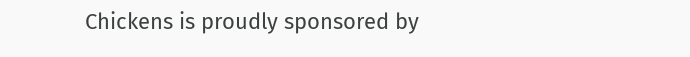Chickens is proudly sponsored by